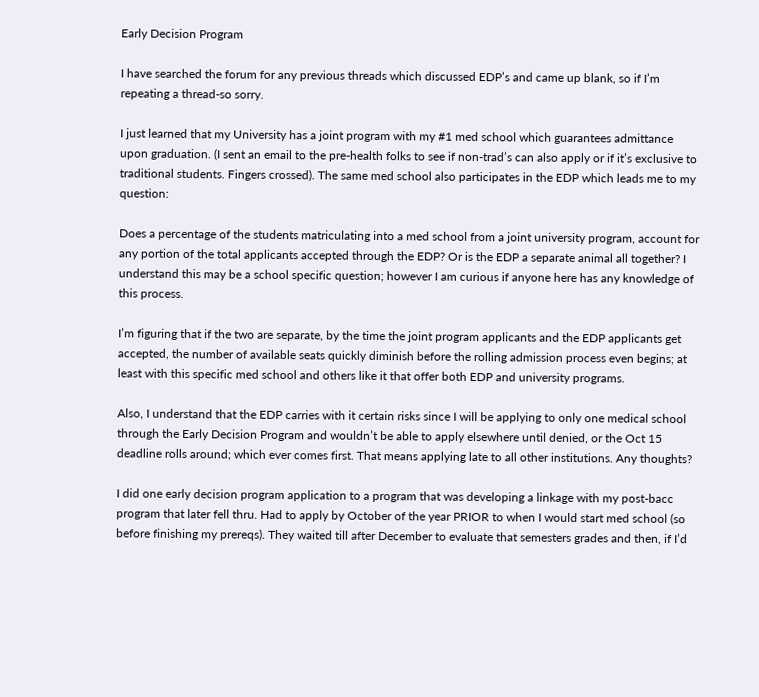Early Decision Program

I have searched the forum for any previous threads which discussed EDP’s and came up blank, so if I’m repeating a thread-so sorry.

I just learned that my University has a joint program with my #1 med school which guarantees admittance upon graduation. (I sent an email to the pre-health folks to see if non-trad’s can also apply or if it’s exclusive to traditional students. Fingers crossed). The same med school also participates in the EDP which leads me to my question:

Does a percentage of the students matriculating into a med school from a joint university program, account for any portion of the total applicants accepted through the EDP? Or is the EDP a separate animal all together? I understand this may be a school specific question; however I am curious if anyone here has any knowledge of this process.

I’m figuring that if the two are separate, by the time the joint program applicants and the EDP applicants get accepted, the number of available seats quickly diminish before the rolling admission process even begins; at least with this specific med school and others like it that offer both EDP and university programs.

Also, I understand that the EDP carries with it certain risks since I will be applying to only one medical school through the Early Decision Program and wouldn’t be able to apply elsewhere until denied, or the Oct 15 deadline rolls around; which ever comes first. That means applying late to all other institutions. Any thoughts?

I did one early decision program application to a program that was developing a linkage with my post-bacc program that later fell thru. Had to apply by October of the year PRIOR to when I would start med school (so before finishing my prereqs). They waited till after December to evaluate that semesters grades and then, if I’d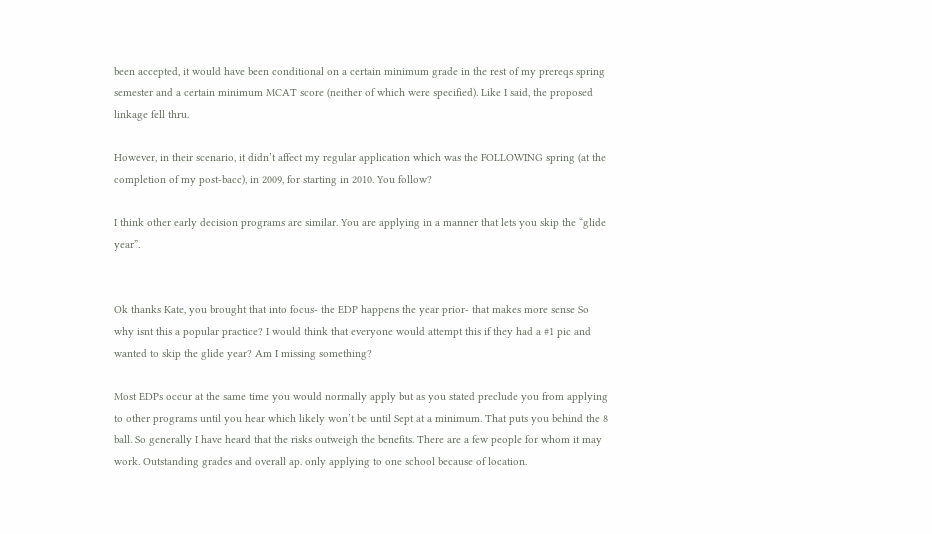been accepted, it would have been conditional on a certain minimum grade in the rest of my prereqs spring semester and a certain minimum MCAT score (neither of which were specified). Like I said, the proposed linkage fell thru.

However, in their scenario, it didn’t affect my regular application which was the FOLLOWING spring (at the completion of my post-bacc), in 2009, for starting in 2010. You follow?

I think other early decision programs are similar. You are applying in a manner that lets you skip the “glide year”.


Ok thanks Kate, you brought that into focus- the EDP happens the year prior- that makes more sense So why isnt this a popular practice? I would think that everyone would attempt this if they had a #1 pic and wanted to skip the glide year? Am I missing something?

Most EDPs occur at the same time you would normally apply but as you stated preclude you from applying to other programs until you hear which likely won’t be until Sept at a minimum. That puts you behind the 8 ball. So generally I have heard that the risks outweigh the benefits. There are a few people for whom it may work. Outstanding grades and overall ap. only applying to one school because of location.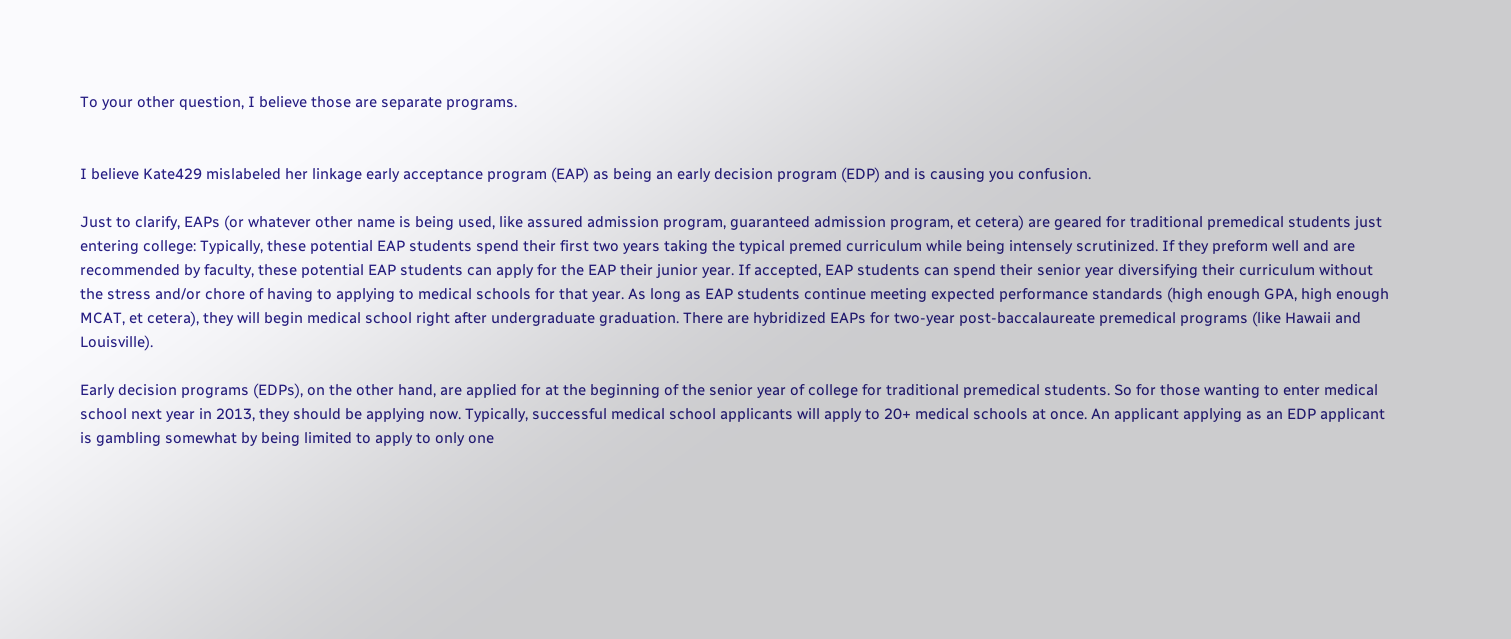To your other question, I believe those are separate programs.


I believe Kate429 mislabeled her linkage early acceptance program (EAP) as being an early decision program (EDP) and is causing you confusion.

Just to clarify, EAPs (or whatever other name is being used, like assured admission program, guaranteed admission program, et cetera) are geared for traditional premedical students just entering college: Typically, these potential EAP students spend their first two years taking the typical premed curriculum while being intensely scrutinized. If they preform well and are recommended by faculty, these potential EAP students can apply for the EAP their junior year. If accepted, EAP students can spend their senior year diversifying their curriculum without the stress and/or chore of having to applying to medical schools for that year. As long as EAP students continue meeting expected performance standards (high enough GPA, high enough MCAT, et cetera), they will begin medical school right after undergraduate graduation. There are hybridized EAPs for two-year post-baccalaureate premedical programs (like Hawaii and Louisville).

Early decision programs (EDPs), on the other hand, are applied for at the beginning of the senior year of college for traditional premedical students. So for those wanting to enter medical school next year in 2013, they should be applying now. Typically, successful medical school applicants will apply to 20+ medical schools at once. An applicant applying as an EDP applicant is gambling somewhat by being limited to apply to only one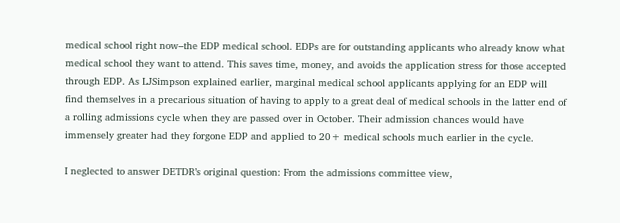medical school right now–the EDP medical school. EDPs are for outstanding applicants who already know what medical school they want to attend. This saves time, money, and avoids the application stress for those accepted through EDP. As LJSimpson explained earlier, marginal medical school applicants applying for an EDP will find themselves in a precarious situation of having to apply to a great deal of medical schools in the latter end of a rolling admissions cycle when they are passed over in October. Their admission chances would have immensely greater had they forgone EDP and applied to 20+ medical schools much earlier in the cycle.

I neglected to answer DETDR’s original question: From the admissions committee view,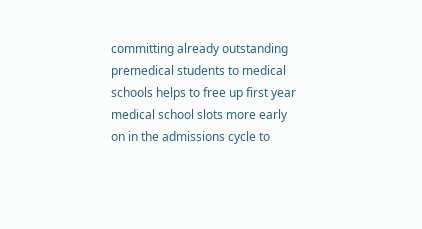committing already outstanding premedical students to medical schools helps to free up first year medical school slots more early on in the admissions cycle to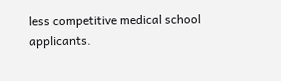less competitive medical school applicants.